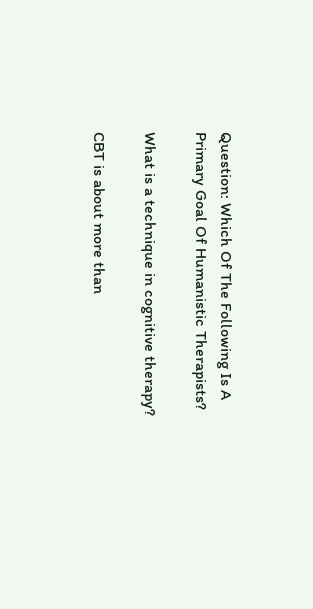Question: Which Of The Following Is A Primary Goal Of Humanistic Therapists?

What is a technique in cognitive therapy?

CBT is about more than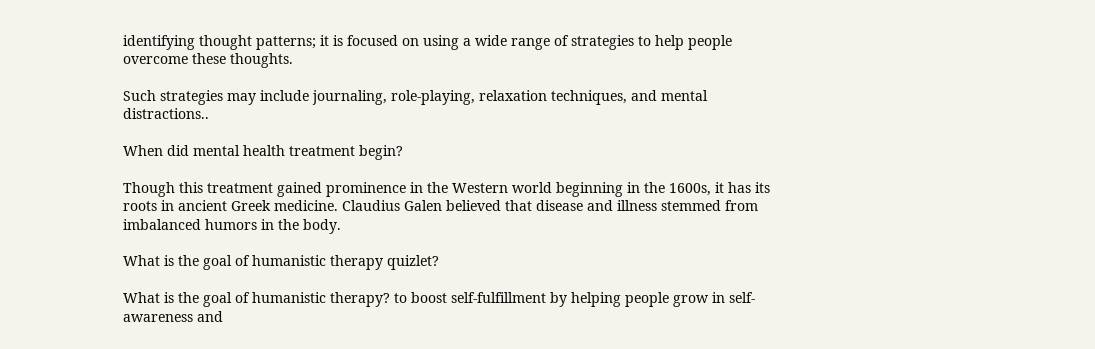identifying thought patterns; it is focused on using a wide range of strategies to help people overcome these thoughts.

Such strategies may include journaling, role-playing, relaxation techniques, and mental distractions..

When did mental health treatment begin?

Though this treatment gained prominence in the Western world beginning in the 1600s, it has its roots in ancient Greek medicine. Claudius Galen believed that disease and illness stemmed from imbalanced humors in the body.

What is the goal of humanistic therapy quizlet?

What is the goal of humanistic therapy? to boost self-fulfillment by helping people grow in self-awareness and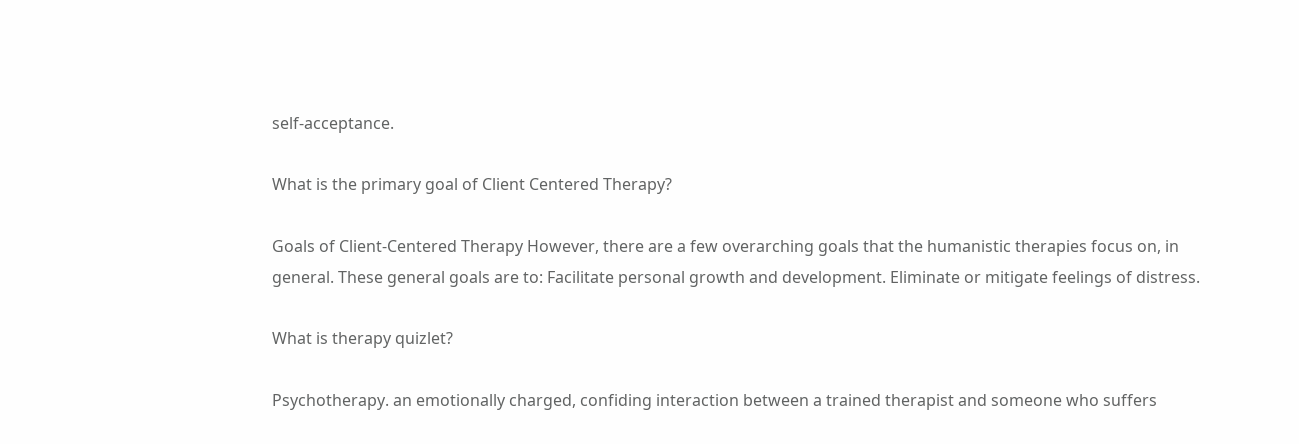self-acceptance.

What is the primary goal of Client Centered Therapy?

Goals of Client-Centered Therapy However, there are a few overarching goals that the humanistic therapies focus on, in general. These general goals are to: Facilitate personal growth and development. Eliminate or mitigate feelings of distress.

What is therapy quizlet?

Psychotherapy. an emotionally charged, confiding interaction between a trained therapist and someone who suffers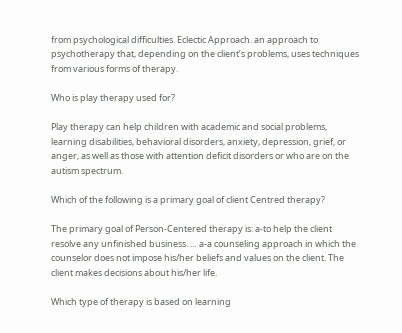from psychological difficulties. Eclectic Approach. an approach to psychotherapy that, depending on the client’s problems, uses techniques from various forms of therapy.

Who is play therapy used for?

Play therapy can help children with academic and social problems, learning disabilities, behavioral disorders, anxiety, depression, grief, or anger, as well as those with attention deficit disorders or who are on the autism spectrum.

Which of the following is a primary goal of client Centred therapy?

The primary goal of Person-Centered therapy is: a-to help the client resolve any unfinished business. … a-a counseling approach in which the counselor does not impose his/her beliefs and values on the client. The client makes decisions about his/her life.

Which type of therapy is based on learning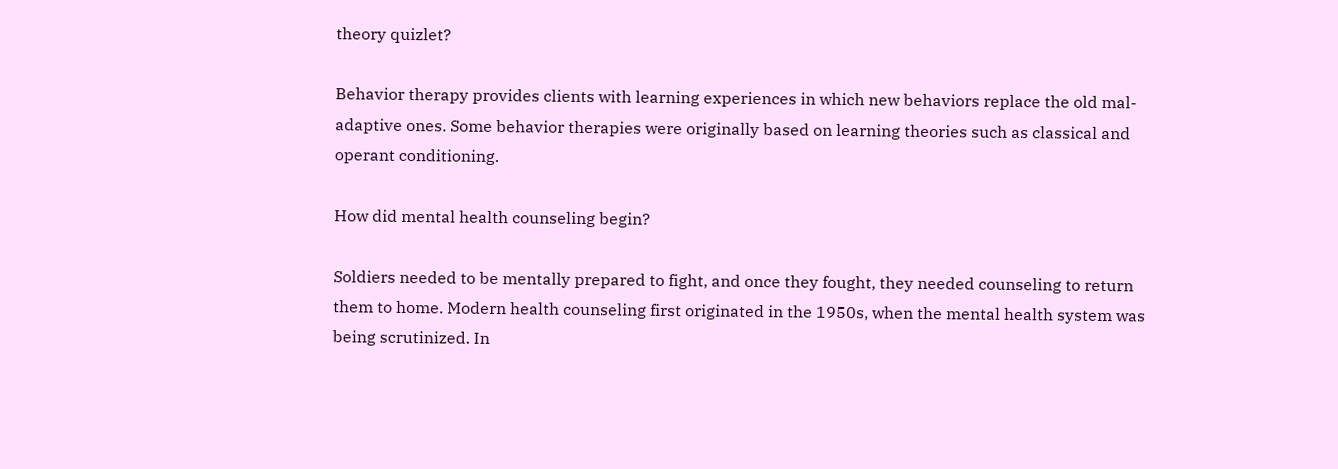theory quizlet?

Behavior therapy provides clients with learning experiences in which new behaviors replace the old mal-adaptive ones. Some behavior therapies were originally based on learning theories such as classical and operant conditioning.

How did mental health counseling begin?

Soldiers needed to be mentally prepared to fight, and once they fought, they needed counseling to return them to home. Modern health counseling first originated in the 1950s, when the mental health system was being scrutinized. In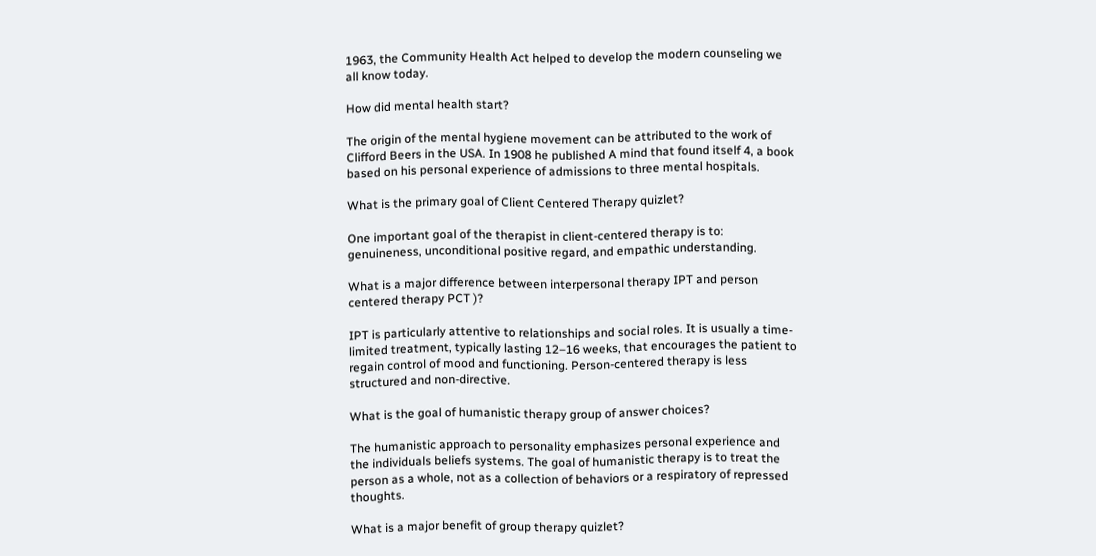1963, the Community Health Act helped to develop the modern counseling we all know today.

How did mental health start?

The origin of the mental hygiene movement can be attributed to the work of Clifford Beers in the USA. In 1908 he published A mind that found itself 4, a book based on his personal experience of admissions to three mental hospitals.

What is the primary goal of Client Centered Therapy quizlet?

One important goal of the therapist in client-centered therapy is to: genuineness, unconditional positive regard, and empathic understanding.

What is a major difference between interpersonal therapy IPT and person centered therapy PCT )?

IPT is particularly attentive to relationships and social roles. It is usually a time-limited treatment, typically lasting 12–16 weeks, that encourages the patient to regain control of mood and functioning. Person-centered therapy is less structured and non-directive.

What is the goal of humanistic therapy group of answer choices?

The humanistic approach to personality emphasizes personal experience and the individuals beliefs systems. The goal of humanistic therapy is to treat the person as a whole, not as a collection of behaviors or a respiratory of repressed thoughts.

What is a major benefit of group therapy quizlet?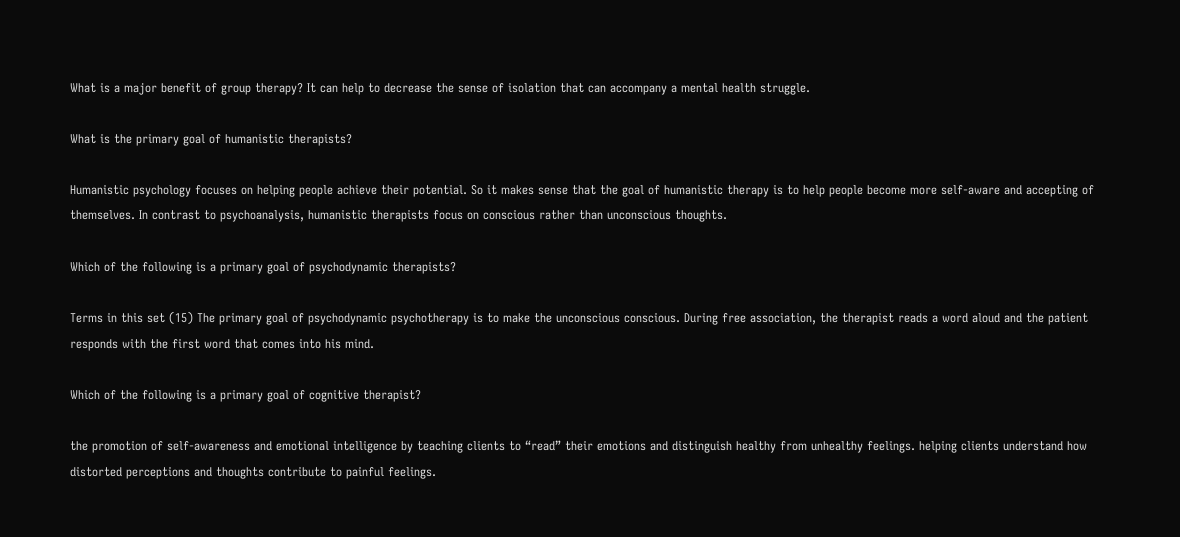What is a major benefit of group therapy? It can help to decrease the sense of isolation that can accompany a mental health struggle.

What is the primary goal of humanistic therapists?

Humanistic psychology focuses on helping people achieve their potential. So it makes sense that the goal of humanistic therapy is to help people become more self-aware and accepting of themselves. In contrast to psychoanalysis, humanistic therapists focus on conscious rather than unconscious thoughts.

Which of the following is a primary goal of psychodynamic therapists?

Terms in this set (15) The primary goal of psychodynamic psychotherapy is to make the unconscious conscious. During free association, the therapist reads a word aloud and the patient responds with the first word that comes into his mind.

Which of the following is a primary goal of cognitive therapist?

the promotion of self-awareness and emotional intelligence by teaching clients to “read” their emotions and distinguish healthy from unhealthy feelings. helping clients understand how distorted perceptions and thoughts contribute to painful feelings.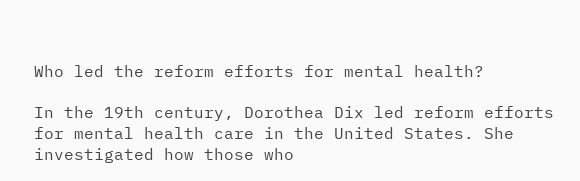Who led the reform efforts for mental health?

In the 19th century, Dorothea Dix led reform efforts for mental health care in the United States. She investigated how those who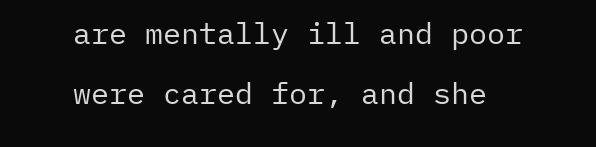are mentally ill and poor were cared for, and she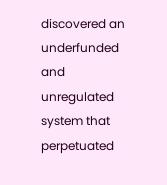discovered an underfunded and unregulated system that perpetuated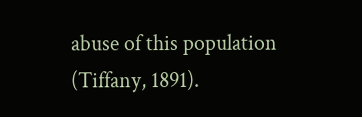abuse of this population (Tiffany, 1891).